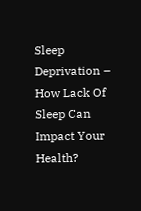Sleep Deprivation – How Lack Of Sleep Can Impact Your Health?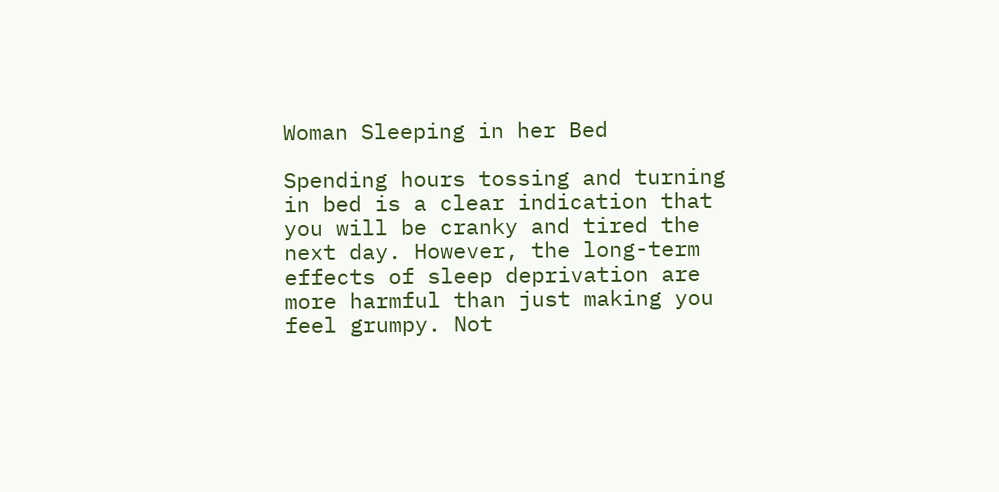Woman Sleeping in her Bed

Spending hours tossing and turning in bed is a clear indication that you will be cranky and tired the next day. However, the long-term effects of sleep deprivation are more harmful than just making you feel grumpy. Not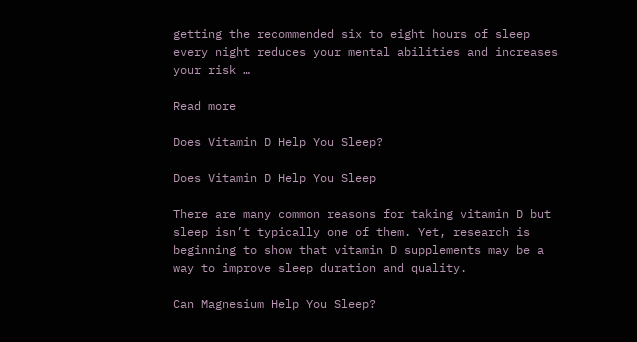getting the recommended six to eight hours of sleep every night reduces your mental abilities and increases your risk …

Read more

Does Vitamin D Help You Sleep?

Does Vitamin D Help You Sleep

There are many common reasons for taking vitamin D but sleep isn’t typically one of them. Yet, research is beginning to show that vitamin D supplements may be a way to improve sleep duration and quality.

Can Magnesium Help You Sleep?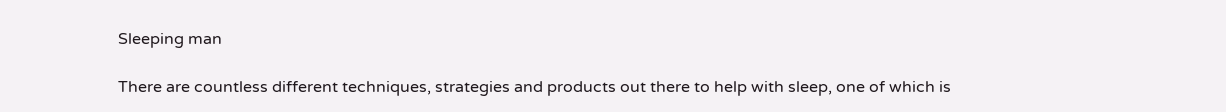Sleeping man

There are countless different techniques, strategies and products out there to help with sleep, one of which is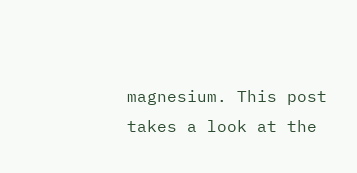magnesium. This post takes a look at the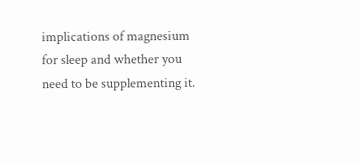implications of magnesium for sleep and whether you need to be supplementing it.